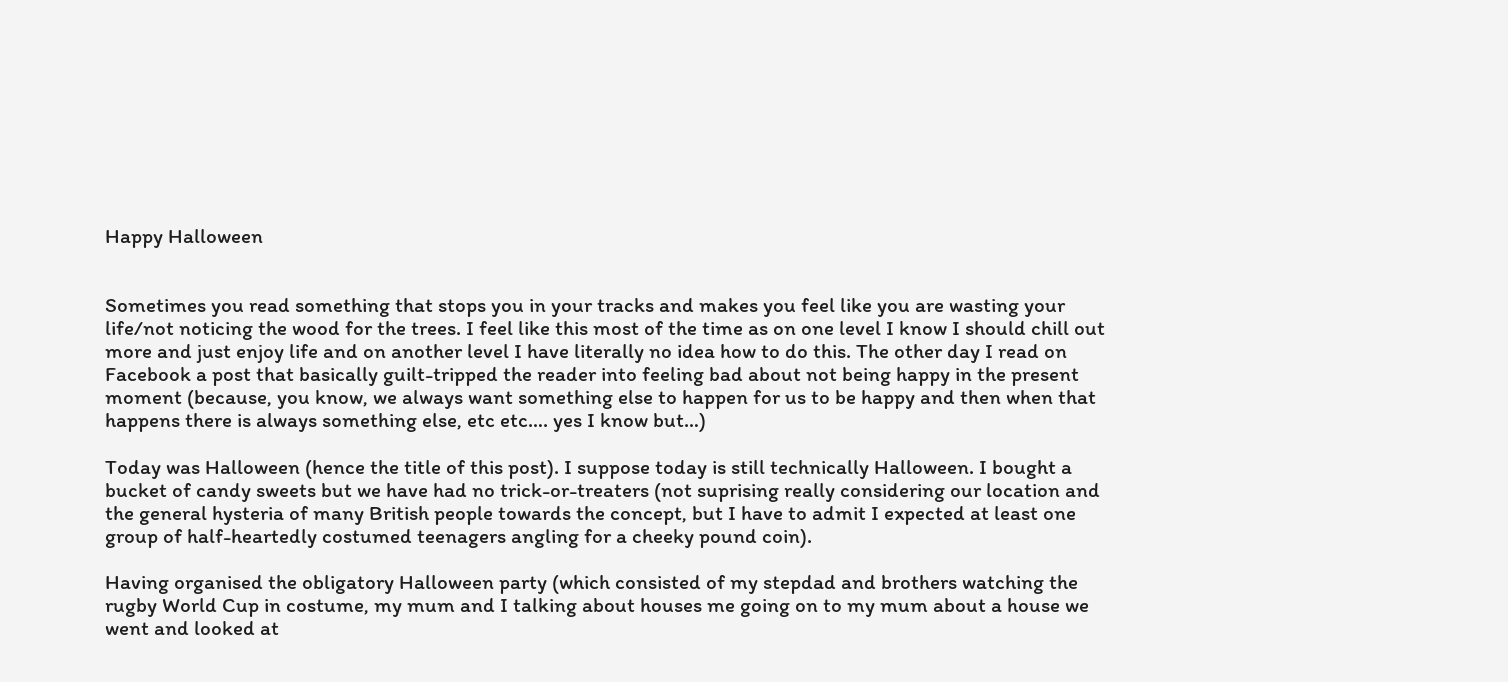Happy Halloween


Sometimes you read something that stops you in your tracks and makes you feel like you are wasting your life/not noticing the wood for the trees. I feel like this most of the time as on one level I know I should chill out more and just enjoy life and on another level I have literally no idea how to do this. The other day I read on Facebook a post that basically guilt-tripped the reader into feeling bad about not being happy in the present moment (because, you know, we always want something else to happen for us to be happy and then when that happens there is always something else, etc etc…. yes I know but…)

Today was Halloween (hence the title of this post). I suppose today is still technically Halloween. I bought a bucket of candy sweets but we have had no trick-or-treaters (not suprising really considering our location and the general hysteria of many British people towards the concept, but I have to admit I expected at least one group of half-heartedly costumed teenagers angling for a cheeky pound coin).

Having organised the obligatory Halloween party (which consisted of my stepdad and brothers watching the rugby World Cup in costume, my mum and I talking about houses me going on to my mum about a house we went and looked at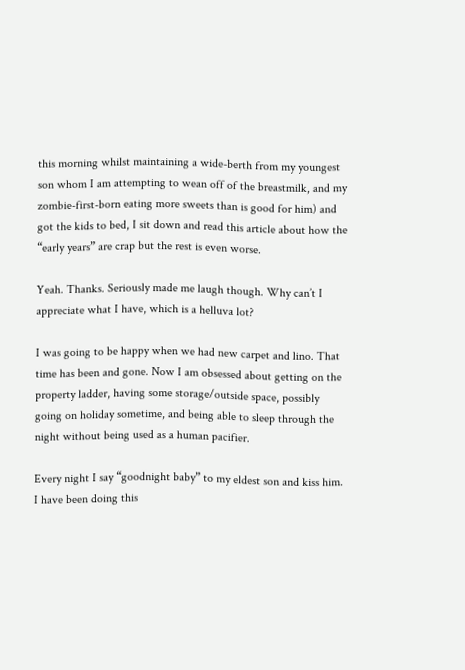this morning whilst maintaining a wide-berth from my youngest son whom I am attempting to wean off of the breastmilk, and my zombie-first-born eating more sweets than is good for him) and got the kids to bed, I sit down and read this article about how the “early years” are crap but the rest is even worse.

Yeah. Thanks. Seriously made me laugh though. Why can’t I appreciate what I have, which is a helluva lot?

I was going to be happy when we had new carpet and lino. That time has been and gone. Now I am obsessed about getting on the property ladder, having some storage/outside space, possibly going on holiday sometime, and being able to sleep through the night without being used as a human pacifier.

Every night I say “goodnight baby” to my eldest son and kiss him. I have been doing this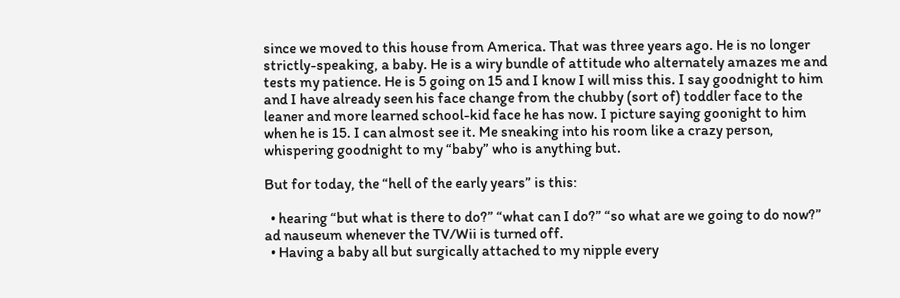since we moved to this house from America. That was three years ago. He is no longer strictly-speaking, a baby. He is a wiry bundle of attitude who alternately amazes me and tests my patience. He is 5 going on 15 and I know I will miss this. I say goodnight to him and I have already seen his face change from the chubby (sort of) toddler face to the leaner and more learned school-kid face he has now. I picture saying goonight to him when he is 15. I can almost see it. Me sneaking into his room like a crazy person, whispering goodnight to my “baby” who is anything but.

But for today, the “hell of the early years” is this:

  • hearing “but what is there to do?” “what can I do?” “so what are we going to do now?” ad nauseum whenever the TV/Wii is turned off.
  • Having a baby all but surgically attached to my nipple every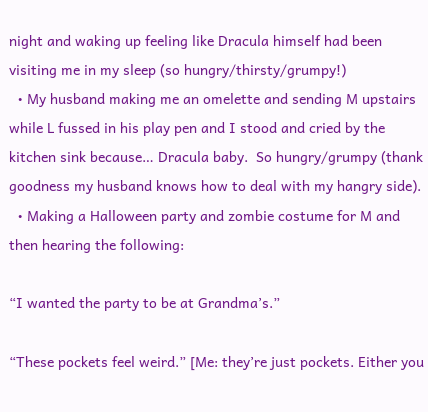night and waking up feeling like Dracula himself had been visiting me in my sleep (so hungry/thirsty/grumpy!)
  • My husband making me an omelette and sending M upstairs while L fussed in his play pen and I stood and cried by the kitchen sink because… Dracula baby.  So hungry/grumpy (thank goodness my husband knows how to deal with my hangry side).
  • Making a Halloween party and zombie costume for M and then hearing the following:

“I wanted the party to be at Grandma’s.”

“These pockets feel weird.” [Me: they’re just pockets. Either you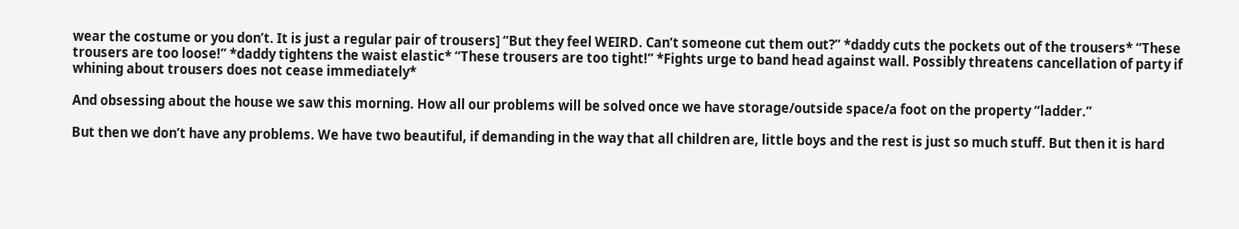wear the costume or you don’t. It is just a regular pair of trousers] “But they feel WEIRD. Can’t someone cut them out?” *daddy cuts the pockets out of the trousers* “These trousers are too loose!” *daddy tightens the waist elastic* “These trousers are too tight!” *Fights urge to band head against wall. Possibly threatens cancellation of party if whining about trousers does not cease immediately*

And obsessing about the house we saw this morning. How all our problems will be solved once we have storage/outside space/a foot on the property “ladder.”

But then we don’t have any problems. We have two beautiful, if demanding in the way that all children are, little boys and the rest is just so much stuff. But then it is hard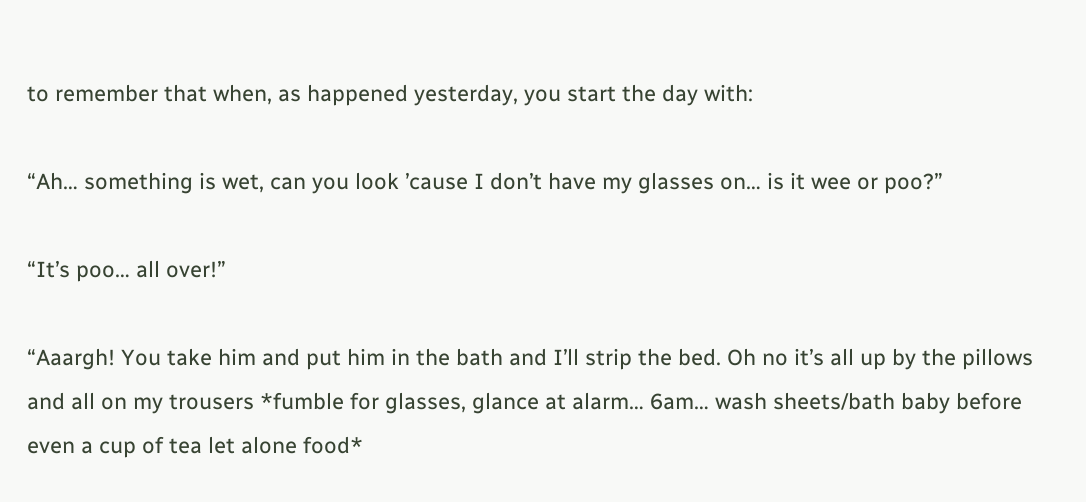to remember that when, as happened yesterday, you start the day with:

“Ah… something is wet, can you look ’cause I don’t have my glasses on… is it wee or poo?”

“It’s poo… all over!”

“Aaargh! You take him and put him in the bath and I’ll strip the bed. Oh no it’s all up by the pillows and all on my trousers *fumble for glasses, glance at alarm… 6am… wash sheets/bath baby before even a cup of tea let alone food*